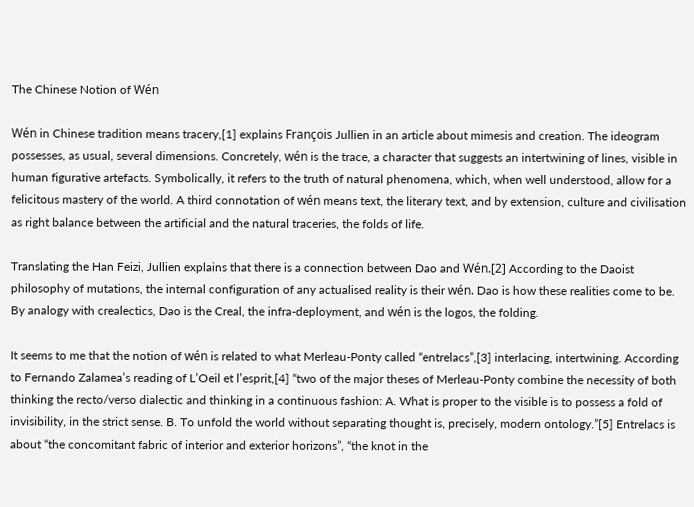The Chinese Notion of Wén

Wén in Chinese tradition means tracery,[1] explains François Jullien in an article about mimesis and creation. The ideogram possesses, as usual, several dimensions. Concretely, wén is the trace, a character that suggests an intertwining of lines, visible in human figurative artefacts. Symbolically, it refers to the truth of natural phenomena, which, when well understood, allow for a felicitous mastery of the world. A third connotation of wén means text, the literary text, and by extension, culture and civilisation as right balance between the artificial and the natural traceries, the folds of life.

Translating the Han Feizi, Jullien explains that there is a connection between Dao and Wén.[2] According to the Daoist philosophy of mutations, the internal configuration of any actualised reality is their wén. Dao is how these realities come to be. By analogy with crealectics, Dao is the Creal, the infra-deployment, and wén is the logos, the folding.

It seems to me that the notion of wén is related to what Merleau-Ponty called “entrelacs”,[3] interlacing, intertwining. According to Fernando Zalamea’s reading of L’Oeil et l’esprit,[4] “two of the major theses of Merleau-Ponty combine the necessity of both thinking the recto/verso dialectic and thinking in a continuous fashion: A. What is proper to the visible is to possess a fold of invisibility, in the strict sense. B. To unfold the world without separating thought is, precisely, modern ontology.”[5] Entrelacs is about “the concomitant fabric of interior and exterior horizons”, “the knot in the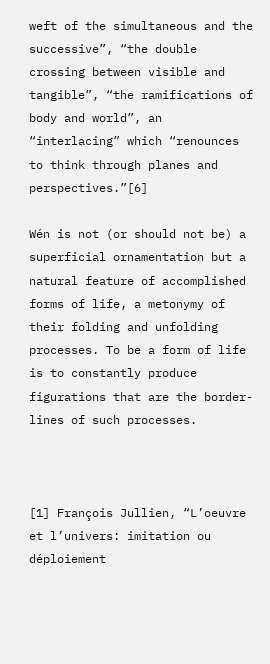weft of the simultaneous and the successive”, “the double crossing between visible and tangible”, “the ramifications of body and world”, an “interlacing” which “renounces to think through planes and perspectives.”[6]

Wén is not (or should not be) a superficial ornamentation but a natural feature of accomplished forms of life, a metonymy of their folding and unfolding processes. To be a form of life is to constantly produce figurations that are the border-lines of such processes.



[1] François Jullien, “L’oeuvre et l’univers: imitation ou déploiement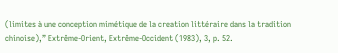(limites à une conception mimétique de la creation littéraire dans la tradition chinoise),” Extrême-Orient, Extrême-Occident (1983), 3, p. 52.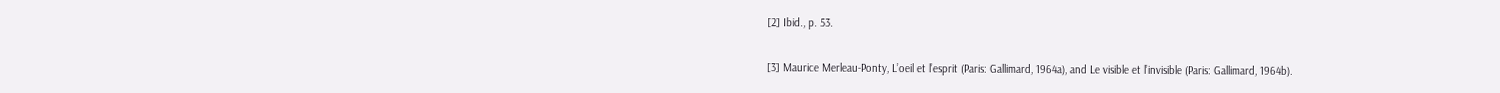[2] Ibid., p. 53.

[3] Maurice Merleau-Ponty, L’oeil et l’esprit (Paris: Gallimard, 1964a), and Le visible et l’invisible (Paris: Gallimard, 1964b).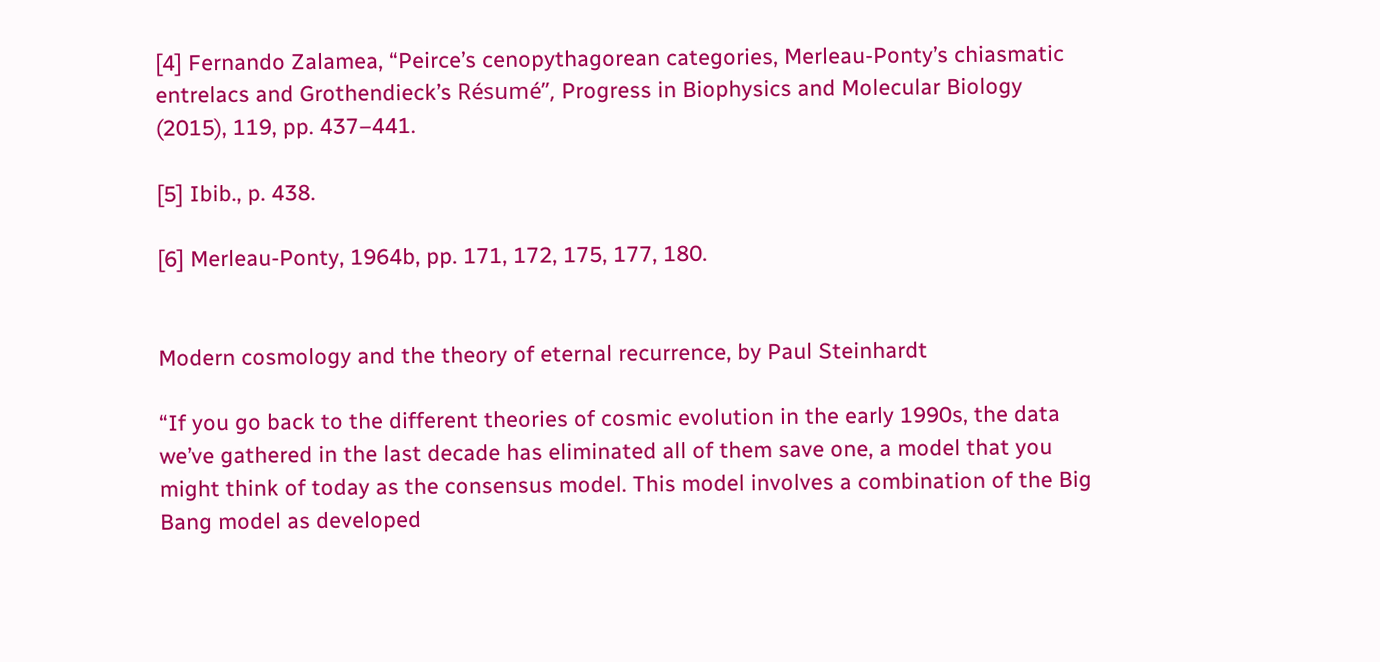[4] Fernando Zalamea, “Peirce’s cenopythagorean categories, Merleau-Ponty’s chiasmatic entrelacs and Grothendieck’s Résumé”, Progress in Biophysics and Molecular Biology (2015), 119, pp. 437–441.

[5] Ibib., p. 438.

[6] Merleau-Ponty, 1964b, pp. 171, 172, 175, 177, 180.


Modern cosmology and the theory of eternal recurrence, by Paul Steinhardt

“If you go back to the different theories of cosmic evolution in the early 1990s, the data we’ve gathered in the last decade has eliminated all of them save one, a model that you might think of today as the consensus model. This model involves a combination of the Big Bang model as developed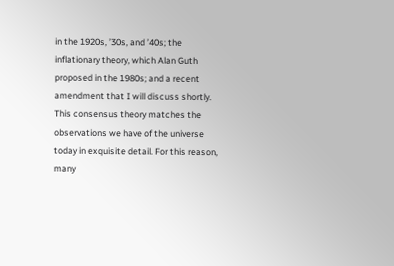in the 1920s, ’30s, and ’40s; the inflationary theory, which Alan Guth proposed in the 1980s; and a recent amendment that I will discuss shortly. This consensus theory matches the observations we have of the universe today in exquisite detail. For this reason, many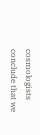cosmologists conclude that we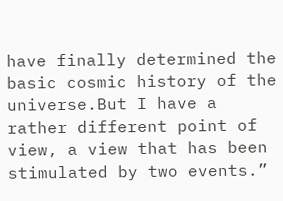have finally determined the basic cosmic history of the universe.But I have a rather different point of view, a view that has been stimulated by two events.”